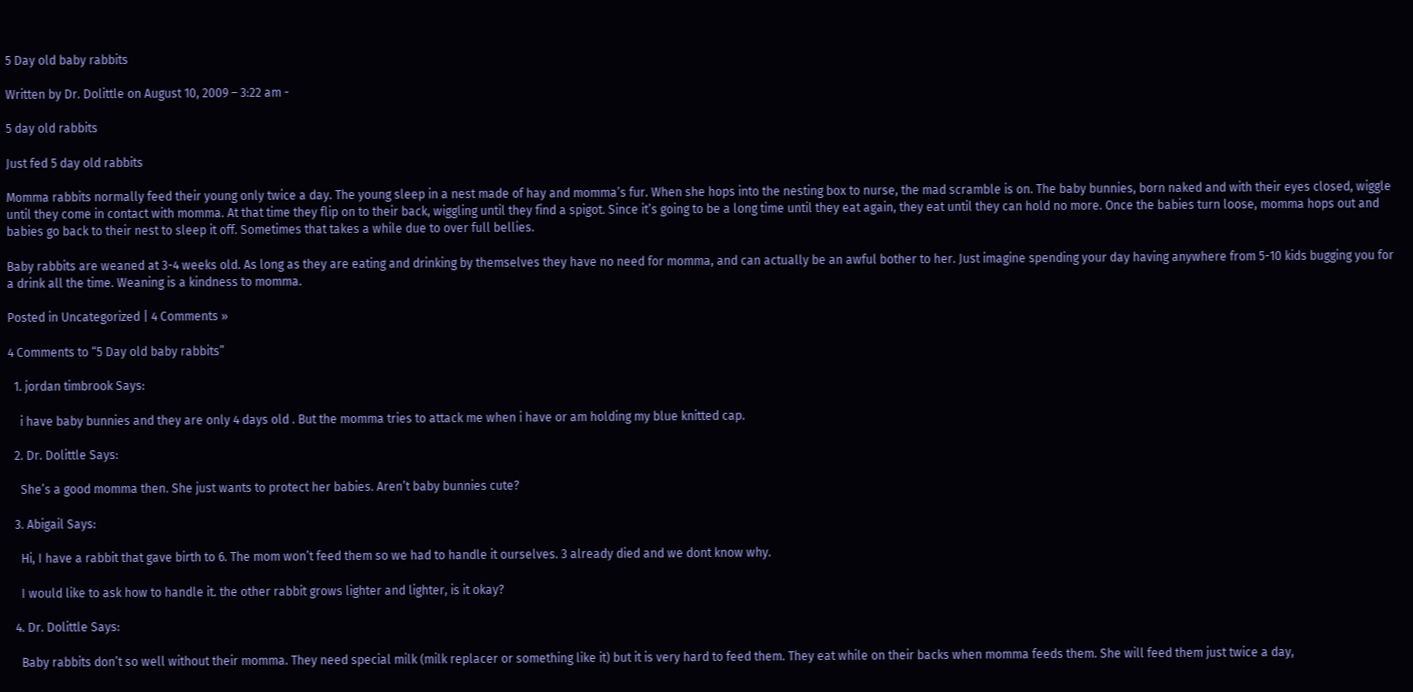5 Day old baby rabbits

Written by Dr. Dolittle on August 10, 2009 – 3:22 am -

5 day old rabbits

Just fed 5 day old rabbits

Momma rabbits normally feed their young only twice a day. The young sleep in a nest made of hay and momma’s fur. When she hops into the nesting box to nurse, the mad scramble is on. The baby bunnies, born naked and with their eyes closed, wiggle until they come in contact with momma. At that time they flip on to their back, wiggling until they find a spigot. Since it’s going to be a long time until they eat again, they eat until they can hold no more. Once the babies turn loose, momma hops out and babies go back to their nest to sleep it off. Sometimes that takes a while due to over full bellies.

Baby rabbits are weaned at 3-4 weeks old. As long as they are eating and drinking by themselves they have no need for momma, and can actually be an awful bother to her. Just imagine spending your day having anywhere from 5-10 kids bugging you for a drink all the time. Weaning is a kindness to momma.

Posted in Uncategorized | 4 Comments »

4 Comments to “5 Day old baby rabbits”

  1. jordan timbrook Says:

    i have baby bunnies and they are only 4 days old . But the momma tries to attack me when i have or am holding my blue knitted cap.

  2. Dr. Dolittle Says:

    She’s a good momma then. She just wants to protect her babies. Aren’t baby bunnies cute?

  3. Abigail Says:

    Hi, I have a rabbit that gave birth to 6. The mom won’t feed them so we had to handle it ourselves. 3 already died and we dont know why.

    I would like to ask how to handle it. the other rabbit grows lighter and lighter, is it okay?

  4. Dr. Dolittle Says:

    Baby rabbits don’t so well without their momma. They need special milk (milk replacer or something like it) but it is very hard to feed them. They eat while on their backs when momma feeds them. She will feed them just twice a day,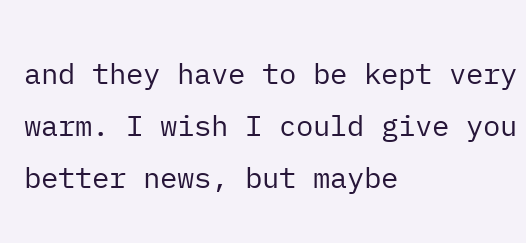and they have to be kept very warm. I wish I could give you better news, but maybe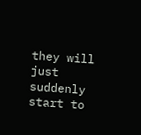they will just suddenly start to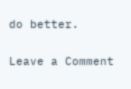do better.

Leave a Comment